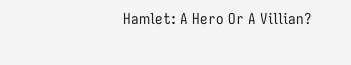Hamlet: A Hero Or A Villian?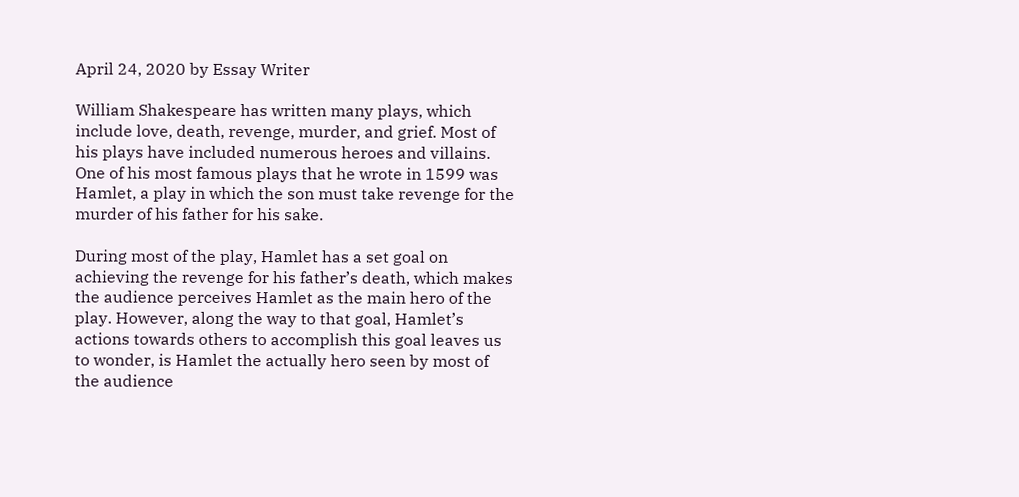April 24, 2020 by Essay Writer

William Shakespeare has written many plays, which include love, death, revenge, murder, and grief. Most of his plays have included numerous heroes and villains. One of his most famous plays that he wrote in 1599 was Hamlet, a play in which the son must take revenge for the murder of his father for his sake.

During most of the play, Hamlet has a set goal on achieving the revenge for his father’s death, which makes the audience perceives Hamlet as the main hero of the play. However, along the way to that goal, Hamlet’s actions towards others to accomplish this goal leaves us to wonder, is Hamlet the actually hero seen by most of the audience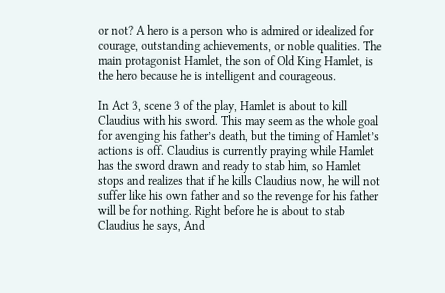or not? A hero is a person who is admired or idealized for courage, outstanding achievements, or noble qualities. The main protagonist Hamlet, the son of Old King Hamlet, is the hero because he is intelligent and courageous.

In Act 3, scene 3 of the play, Hamlet is about to kill Claudius with his sword. This may seem as the whole goal for avenging his father’s death, but the timing of Hamlet’s actions is off. Claudius is currently praying while Hamlet has the sword drawn and ready to stab him, so Hamlet stops and realizes that if he kills Claudius now, he will not suffer like his own father and so the revenge for his father will be for nothing. Right before he is about to stab Claudius he says, And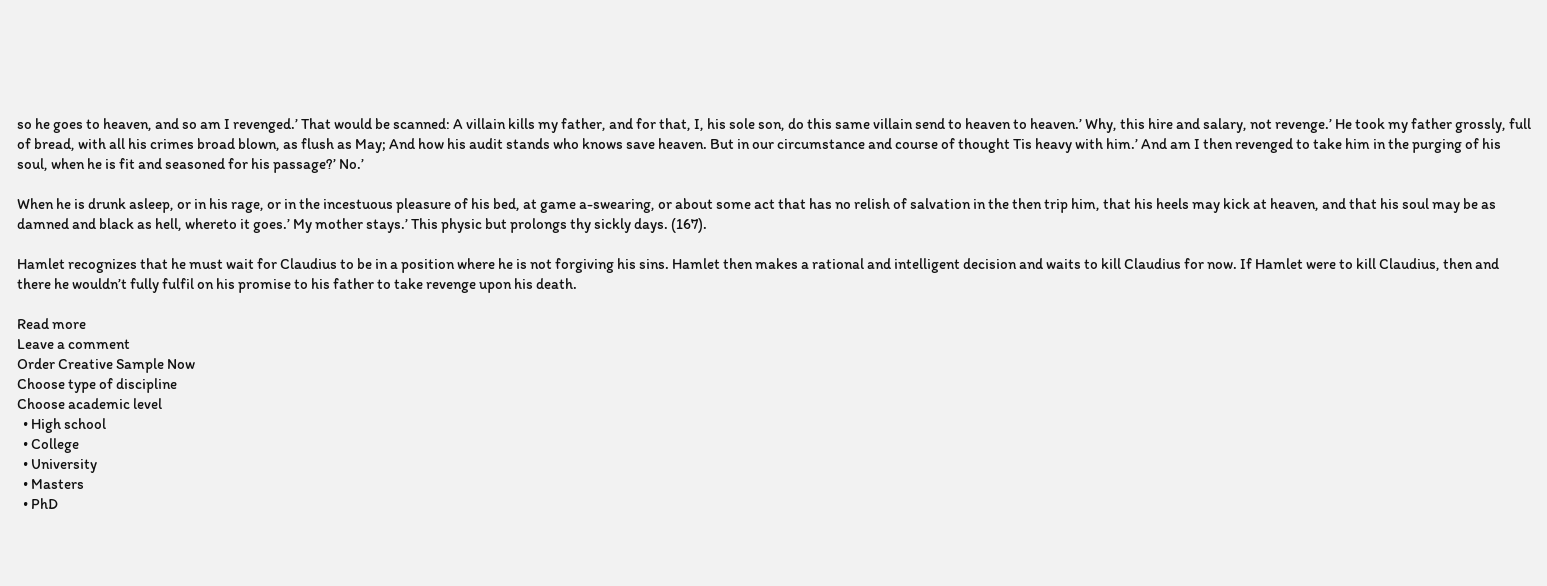so he goes to heaven, and so am I revenged.’ That would be scanned: A villain kills my father, and for that, I, his sole son, do this same villain send to heaven to heaven.’ Why, this hire and salary, not revenge.’ He took my father grossly, full of bread, with all his crimes broad blown, as flush as May; And how his audit stands who knows save heaven. But in our circumstance and course of thought Tis heavy with him.’ And am I then revenged to take him in the purging of his soul, when he is fit and seasoned for his passage?’ No.’

When he is drunk asleep, or in his rage, or in the incestuous pleasure of his bed, at game a-swearing, or about some act that has no relish of salvation in the then trip him, that his heels may kick at heaven, and that his soul may be as damned and black as hell, whereto it goes.’ My mother stays.’ This physic but prolongs thy sickly days. (167).

Hamlet recognizes that he must wait for Claudius to be in a position where he is not forgiving his sins. Hamlet then makes a rational and intelligent decision and waits to kill Claudius for now. If Hamlet were to kill Claudius, then and there he wouldn’t fully fulfil on his promise to his father to take revenge upon his death.

Read more
Leave a comment
Order Creative Sample Now
Choose type of discipline
Choose academic level
  • High school
  • College
  • University
  • Masters
  • PhD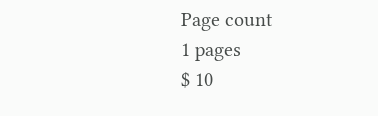Page count
1 pages
$ 10